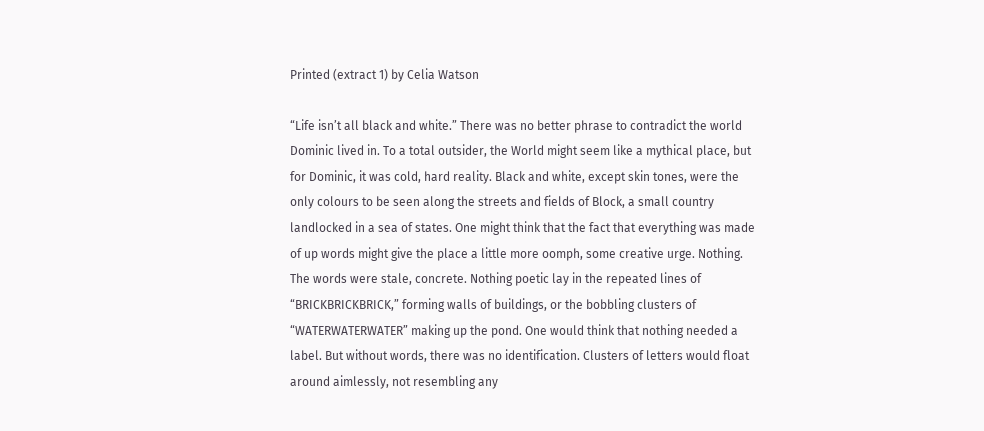Printed (extract 1) by Celia Watson

“Life isn’t all black and white.” There was no better phrase to contradict the world Dominic lived in. To a total outsider, the World might seem like a mythical place, but for Dominic, it was cold, hard reality. Black and white, except skin tones, were the only colours to be seen along the streets and fields of Block, a small country landlocked in a sea of states. One might think that the fact that everything was made of up words might give the place a little more oomph, some creative urge. Nothing. The words were stale, concrete. Nothing poetic lay in the repeated lines of “BRICKBRICKBRICK,” forming walls of buildings, or the bobbling clusters of “WATERWATERWATER” making up the pond. One would think that nothing needed a label. But without words, there was no identification. Clusters of letters would float around aimlessly, not resembling any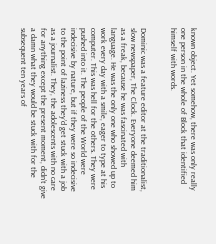known object. Yet somehow, there was only really one person in the whole of Block that identified himself with words.


Dominic was a feature editor at the traditionalist, slow newspaper, The Clock. Everyone deemed him as a freak, because he was fascinated with language. He was the only one who showed up to work every day with a smile, eager to type at his computer. This was hell for the others. They were pushed into it. The people of the World were indecisive by nature, but if they were so indecisive to the point of laziness they’d get stuck with a job as a journalist. They, the adolescents with no care for anything except the present moment, didn’t give a damn what they would be stuck with for the subsequent ten years of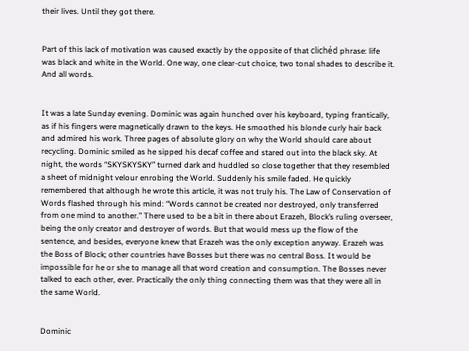their lives. Until they got there.


Part of this lack of motivation was caused exactly by the opposite of that clichéd phrase: life was black and white in the World. One way, one clear-cut choice, two tonal shades to describe it. And all words.


It was a late Sunday evening. Dominic was again hunched over his keyboard, typing frantically, as if his fingers were magnetically drawn to the keys. He smoothed his blonde curly hair back and admired his work. Three pages of absolute glory on why the World should care about recycling. Dominic smiled as he sipped his decaf coffee and stared out into the black sky. At night, the words “SKYSKYSKY” turned dark and huddled so close together that they resembled a sheet of midnight velour enrobing the World. Suddenly his smile faded. He quickly remembered that although he wrote this article, it was not truly his. The Law of Conservation of Words flashed through his mind: “Words cannot be created nor destroyed, only transferred from one mind to another.” There used to be a bit in there about Erazeh, Block’s ruling overseer, being the only creator and destroyer of words. But that would mess up the flow of the sentence, and besides, everyone knew that Erazeh was the only exception anyway. Erazeh was the Boss of Block; other countries have Bosses but there was no central Boss. It would be impossible for he or she to manage all that word creation and consumption. The Bosses never talked to each other, ever. Practically the only thing connecting them was that they were all in the same World.


Dominic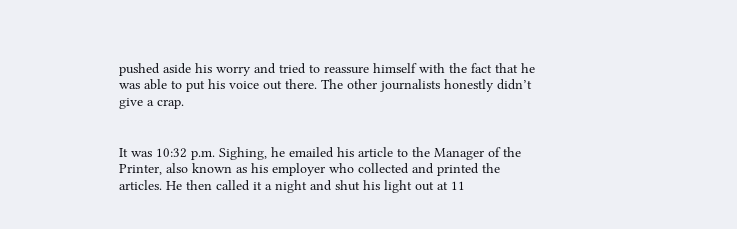pushed aside his worry and tried to reassure himself with the fact that he was able to put his voice out there. The other journalists honestly didn’t give a crap.


It was 10:32 p.m. Sighing, he emailed his article to the Manager of the Printer, also known as his employer who collected and printed the articles. He then called it a night and shut his light out at 11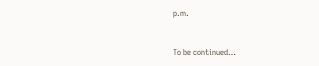p.m.


To be continued…